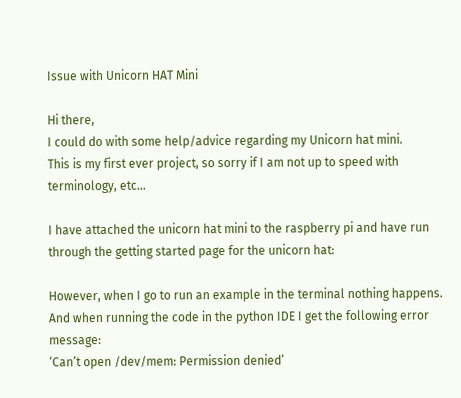Issue with Unicorn HAT Mini

Hi there,
I could do with some help/advice regarding my Unicorn hat mini.
This is my first ever project, so sorry if I am not up to speed with terminology, etc…

I have attached the unicorn hat mini to the raspberry pi and have run through the getting started page for the unicorn hat:

However, when I go to run an example in the terminal nothing happens. And when running the code in the python IDE I get the following error message:
‘Can’t open /dev/mem: Permission denied’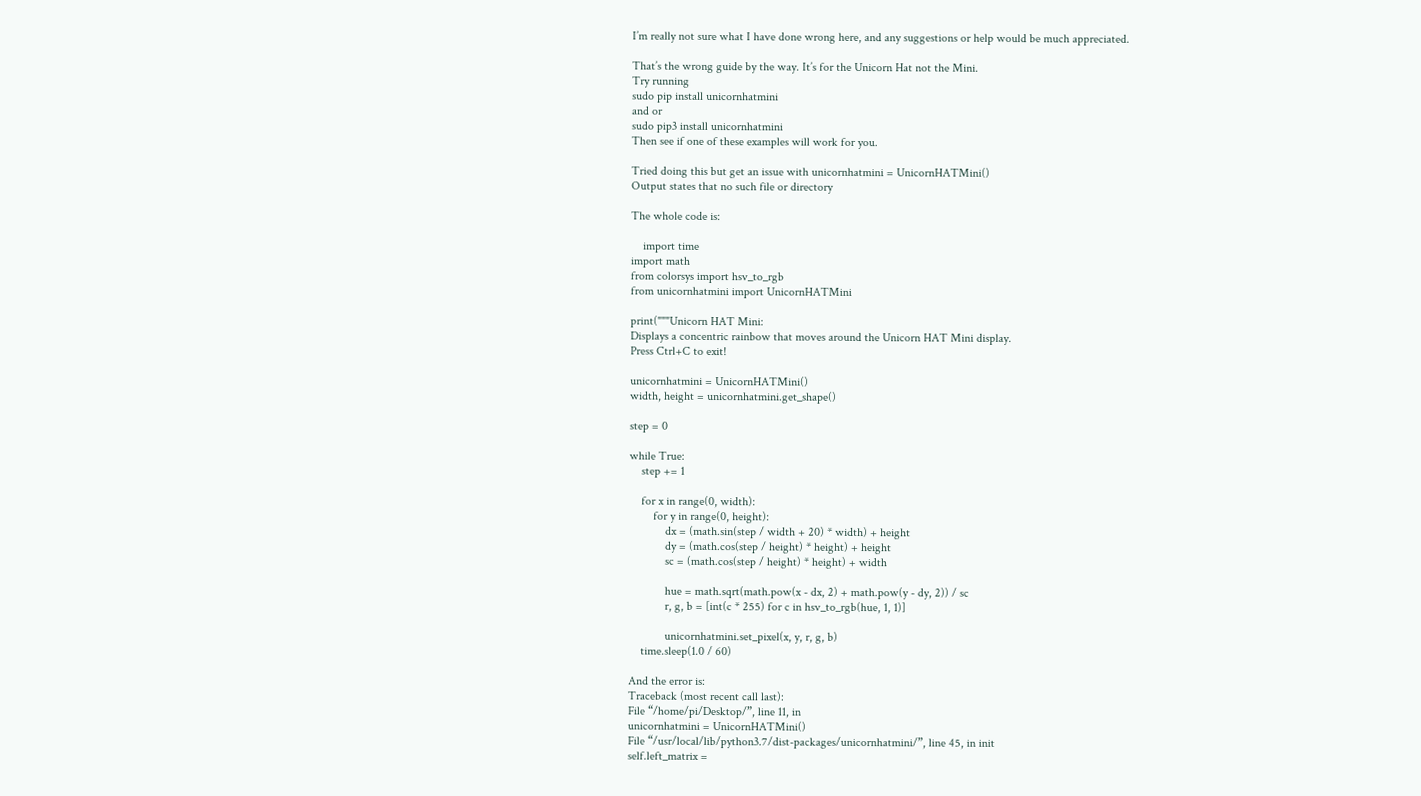I’m really not sure what I have done wrong here, and any suggestions or help would be much appreciated.

That’s the wrong guide by the way. It’s for the Unicorn Hat not the Mini.
Try running
sudo pip install unicornhatmini
and or
sudo pip3 install unicornhatmini
Then see if one of these examples will work for you.

Tried doing this but get an issue with unicornhatmini = UnicornHATMini()
Output states that no such file or directory

The whole code is:

    import time
import math
from colorsys import hsv_to_rgb
from unicornhatmini import UnicornHATMini

print("""Unicorn HAT Mini:
Displays a concentric rainbow that moves around the Unicorn HAT Mini display.
Press Ctrl+C to exit!

unicornhatmini = UnicornHATMini()
width, height = unicornhatmini.get_shape()

step = 0

while True:
    step += 1

    for x in range(0, width):
        for y in range(0, height):
            dx = (math.sin(step / width + 20) * width) + height
            dy = (math.cos(step / height) * height) + height
            sc = (math.cos(step / height) * height) + width

            hue = math.sqrt(math.pow(x - dx, 2) + math.pow(y - dy, 2)) / sc
            r, g, b = [int(c * 255) for c in hsv_to_rgb(hue, 1, 1)]

            unicornhatmini.set_pixel(x, y, r, g, b)
    time.sleep(1.0 / 60)

And the error is:
Traceback (most recent call last):
File “/home/pi/Desktop/”, line 11, in
unicornhatmini = UnicornHATMini()
File “/usr/local/lib/python3.7/dist-packages/unicornhatmini/”, line 45, in init
self.left_matrix =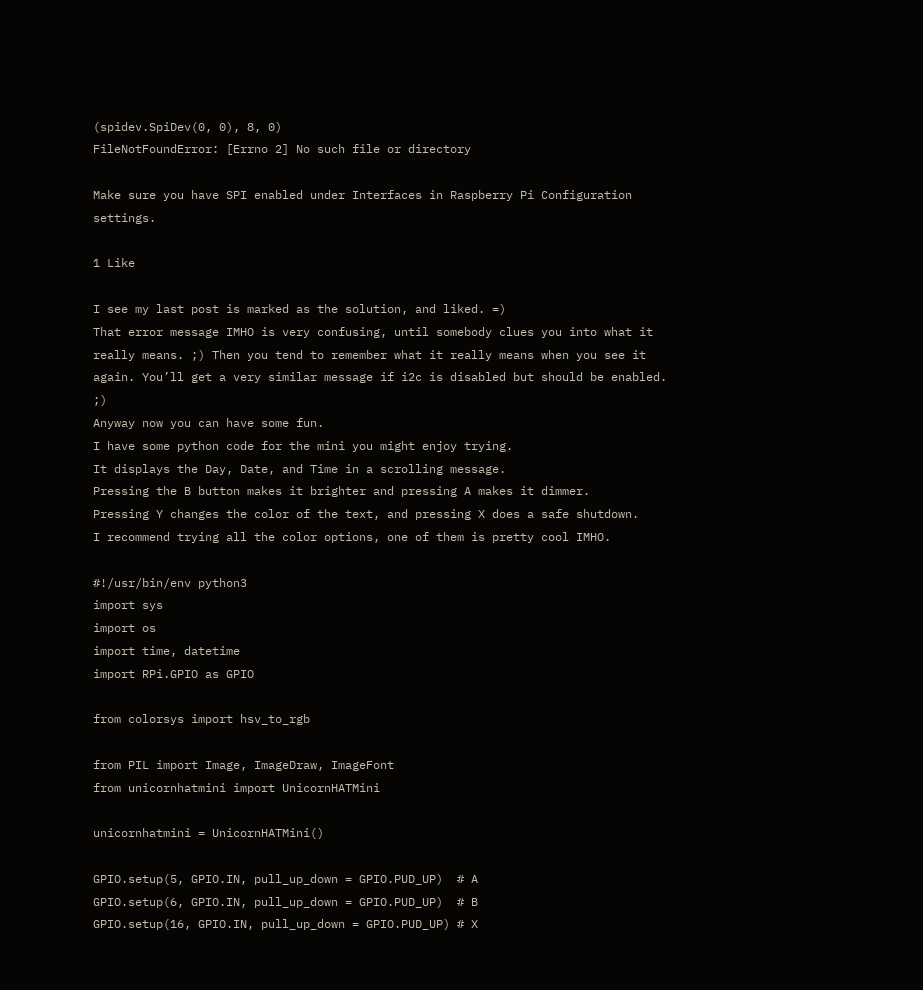(spidev.SpiDev(0, 0), 8, 0)
FileNotFoundError: [Errno 2] No such file or directory

Make sure you have SPI enabled under Interfaces in Raspberry Pi Configuration settings.

1 Like

I see my last post is marked as the solution, and liked. =)
That error message IMHO is very confusing, until somebody clues you into what it really means. ;) Then you tend to remember what it really means when you see it again. You’ll get a very similar message if i2c is disabled but should be enabled. ;)
Anyway now you can have some fun.
I have some python code for the mini you might enjoy trying.
It displays the Day, Date, and Time in a scrolling message.
Pressing the B button makes it brighter and pressing A makes it dimmer.
Pressing Y changes the color of the text, and pressing X does a safe shutdown.
I recommend trying all the color options, one of them is pretty cool IMHO.

#!/usr/bin/env python3
import sys
import os
import time, datetime
import RPi.GPIO as GPIO

from colorsys import hsv_to_rgb

from PIL import Image, ImageDraw, ImageFont
from unicornhatmini import UnicornHATMini

unicornhatmini = UnicornHATMini()

GPIO.setup(5, GPIO.IN, pull_up_down = GPIO.PUD_UP)  # A
GPIO.setup(6, GPIO.IN, pull_up_down = GPIO.PUD_UP)  # B
GPIO.setup(16, GPIO.IN, pull_up_down = GPIO.PUD_UP) # X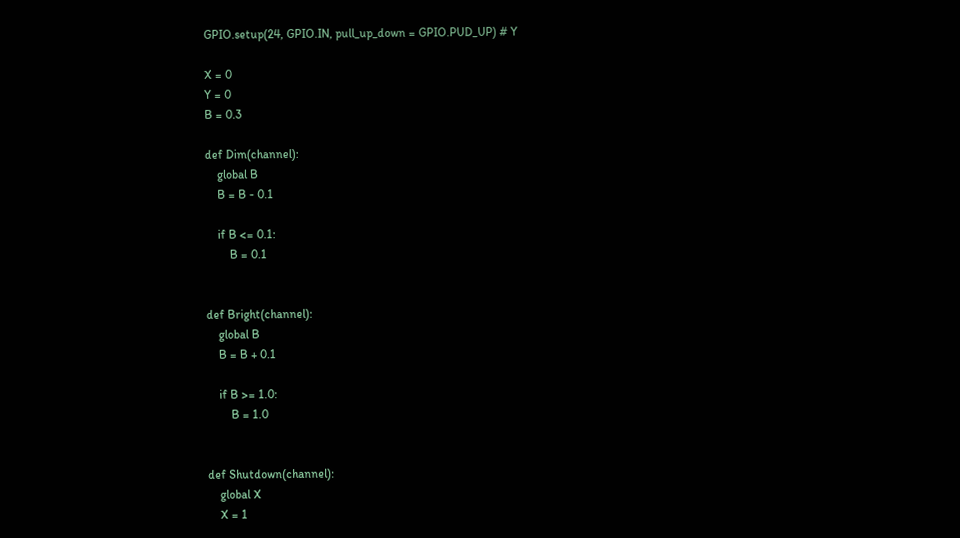GPIO.setup(24, GPIO.IN, pull_up_down = GPIO.PUD_UP) # Y

X = 0
Y = 0
B = 0.3

def Dim(channel):
    global B
    B = B - 0.1

    if B <= 0.1:
        B = 0.1


def Bright(channel):
    global B
    B = B + 0.1

    if B >= 1.0:
        B = 1.0


def Shutdown(channel):
    global X
    X = 1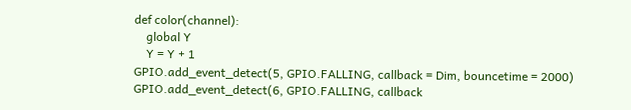def color(channel):
    global Y
    Y = Y + 1
GPIO.add_event_detect(5, GPIO.FALLING, callback = Dim, bouncetime = 2000)
GPIO.add_event_detect(6, GPIO.FALLING, callback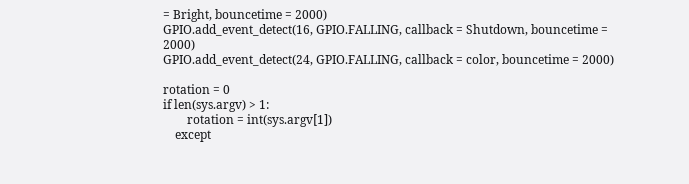= Bright, bouncetime = 2000)
GPIO.add_event_detect(16, GPIO.FALLING, callback = Shutdown, bouncetime = 2000)
GPIO.add_event_detect(24, GPIO.FALLING, callback = color, bouncetime = 2000)

rotation = 0
if len(sys.argv) > 1:
        rotation = int(sys.argv[1])
    except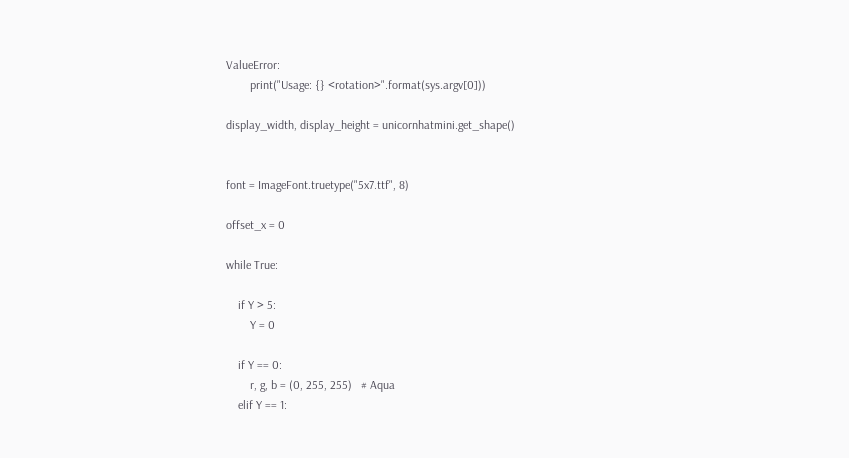ValueError:
        print("Usage: {} <rotation>".format(sys.argv[0]))

display_width, display_height = unicornhatmini.get_shape()


font = ImageFont.truetype("5x7.ttf", 8)

offset_x = 0

while True:

    if Y > 5:
        Y = 0

    if Y == 0:
        r, g, b = (0, 255, 255)   # Aqua
    elif Y == 1: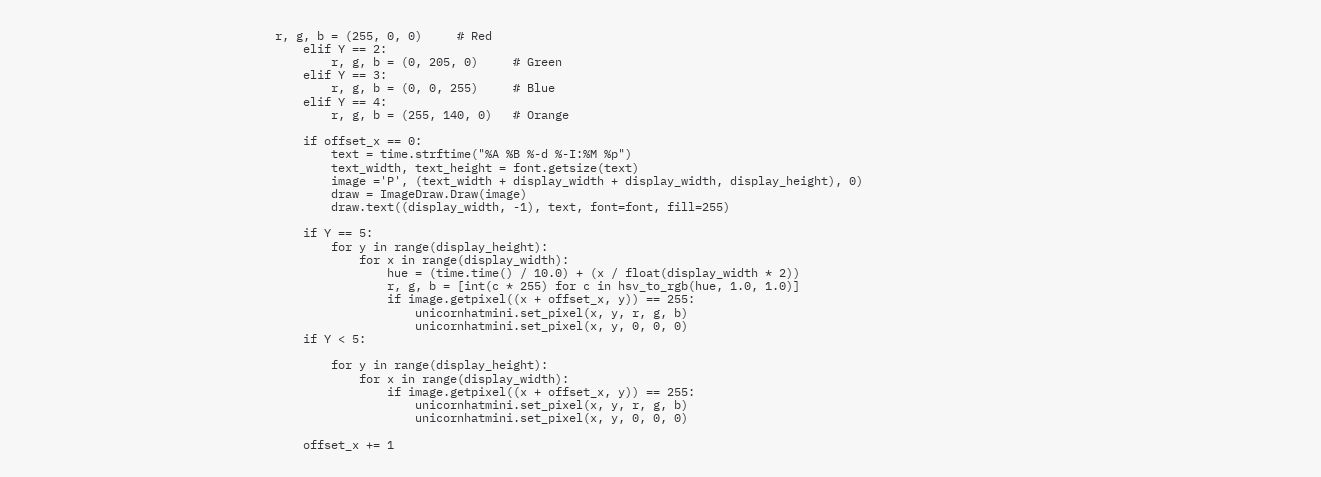r, g, b = (255, 0, 0)     # Red
    elif Y == 2:
        r, g, b = (0, 205, 0)     # Green
    elif Y == 3:
        r, g, b = (0, 0, 255)     # Blue
    elif Y == 4:
        r, g, b = (255, 140, 0)   # Orange

    if offset_x == 0:
        text = time.strftime("%A %B %-d %-I:%M %p")
        text_width, text_height = font.getsize(text)
        image ='P', (text_width + display_width + display_width, display_height), 0)
        draw = ImageDraw.Draw(image)
        draw.text((display_width, -1), text, font=font, fill=255)

    if Y == 5:
        for y in range(display_height):
            for x in range(display_width):
                hue = (time.time() / 10.0) + (x / float(display_width * 2))
                r, g, b = [int(c * 255) for c in hsv_to_rgb(hue, 1.0, 1.0)]
                if image.getpixel((x + offset_x, y)) == 255:
                    unicornhatmini.set_pixel(x, y, r, g, b)
                    unicornhatmini.set_pixel(x, y, 0, 0, 0)
    if Y < 5:

        for y in range(display_height):
            for x in range(display_width):
                if image.getpixel((x + offset_x, y)) == 255:
                    unicornhatmini.set_pixel(x, y, r, g, b)
                    unicornhatmini.set_pixel(x, y, 0, 0, 0)

    offset_x += 1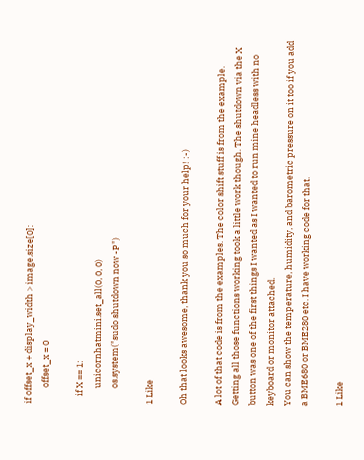if offset_x + display_width > image.size[0]:
        offset_x = 0

    if X == 1:
        unicornhatmini.set_all(0, 0, 0)
        os.system("sudo shutdown now -P")

1 Like

Oh that looks awesome, thank you so much for your help! :-)

A lot of that code is from the examples. The color shift stuff is from the example.
Getting all those functions working took a little work though. The shutdown via the X button was one of the first things I wanted as I wanted to run mine headless with no keyboard or monitor attached.
You can show the temperature, humidity, and barometric pressure on it too if you add a BME680 or BME280 etc. I have working code for that.

1 Like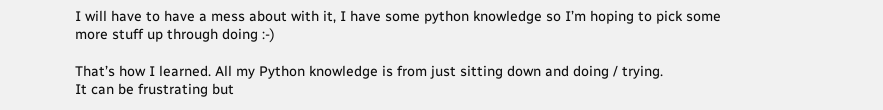I will have to have a mess about with it, I have some python knowledge so I’m hoping to pick some more stuff up through doing :-)

That’s how I learned. All my Python knowledge is from just sitting down and doing / trying.
It can be frustrating but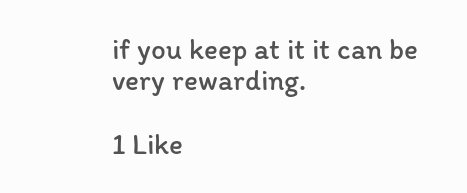if you keep at it it can be very rewarding.

1 Like